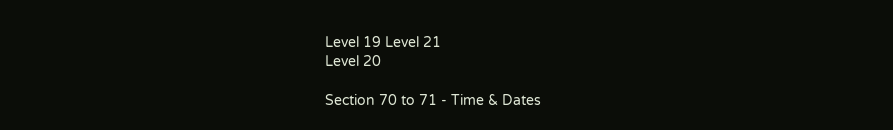Level 19 Level 21
Level 20

Section 70 to 71 - Time & Dates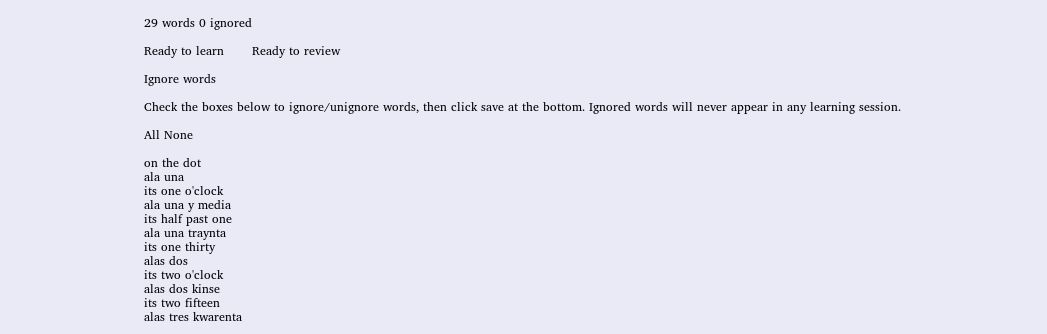29 words 0 ignored

Ready to learn       Ready to review

Ignore words

Check the boxes below to ignore/unignore words, then click save at the bottom. Ignored words will never appear in any learning session.

All None

on the dot
ala una
its one o'clock
ala una y media
its half past one
ala una traynta
its one thirty
alas dos
its two o'clock
alas dos kinse
its two fifteen
alas tres kwarenta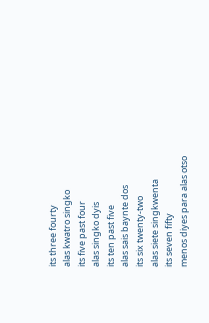its three fourty
alas kwatro singko
its five past four
alas singko dyis
its ten past five
alas sais baynte dos
its six twenty-two
alas siete singkwenta
its seven fifty
menos diyes para alas otso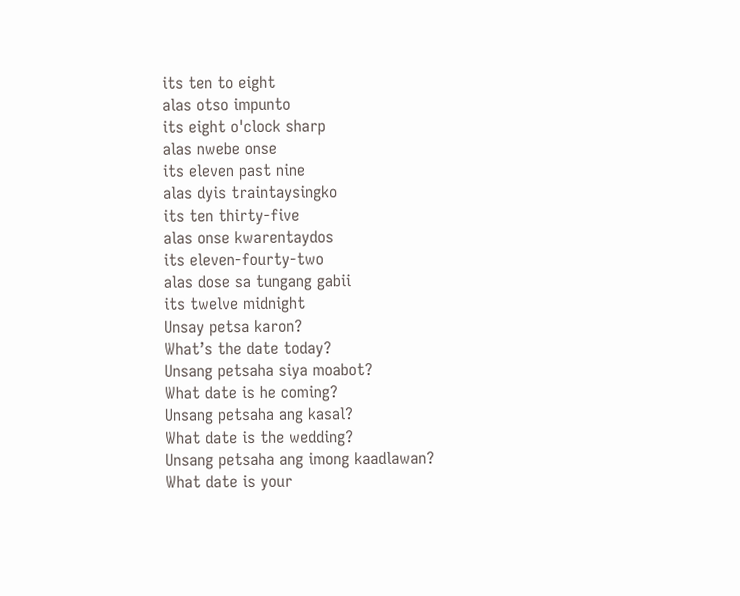its ten to eight
alas otso impunto
its eight o'clock sharp
alas nwebe onse
its eleven past nine
alas dyis traintaysingko
its ten thirty-five
alas onse kwarentaydos
its eleven-fourty-two
alas dose sa tungang gabii
its twelve midnight
Unsay petsa karon?
What’s the date today?
Unsang petsaha siya moabot?
What date is he coming?
Unsang petsaha ang kasal?
What date is the wedding?
Unsang petsaha ang imong kaadlawan?
What date is your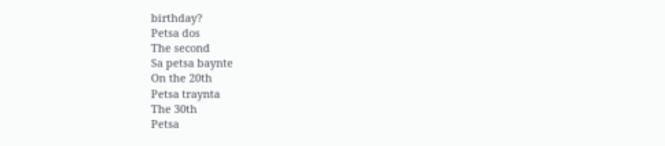birthday?
Petsa dos
The second
Sa petsa baynte
On the 20th
Petsa traynta
The 30th
Petsa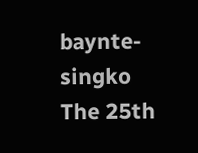baynte-singko
The 25th